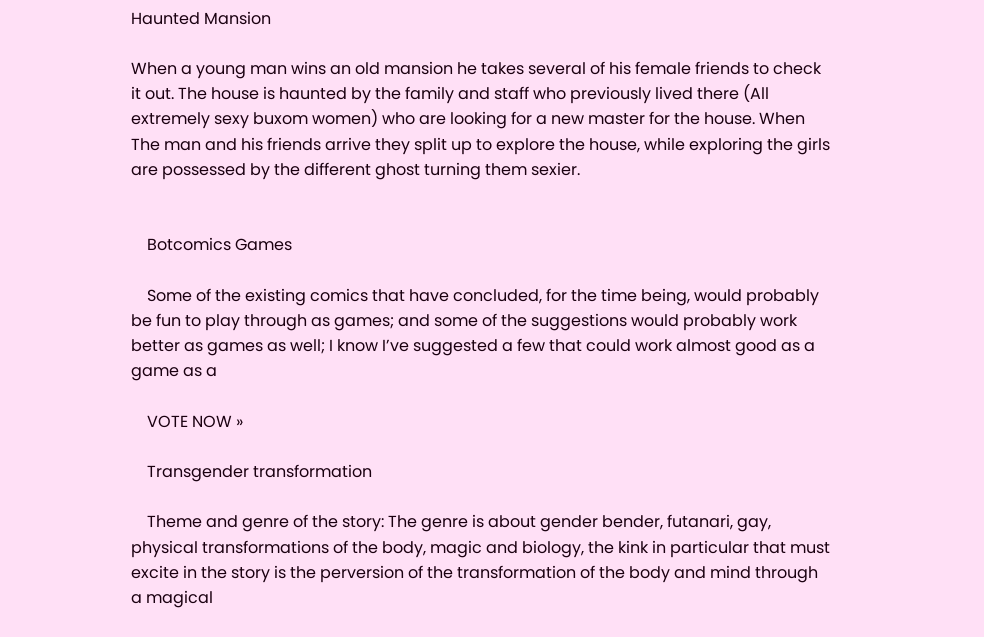Haunted Mansion

When a young man wins an old mansion he takes several of his female friends to check it out. The house is haunted by the family and staff who previously lived there (All extremely sexy buxom women) who are looking for a new master for the house. When The man and his friends arrive they split up to explore the house, while exploring the girls are possessed by the different ghost turning them sexier.


    Botcomics Games

    Some of the existing comics that have concluded, for the time being, would probably be fun to play through as games; and some of the suggestions would probably work better as games as well; I know I’ve suggested a few that could work almost good as a game as a

    VOTE NOW »

    Transgender transformation

    Theme and genre of the story: The genre is about gender bender, futanari, gay, physical transformations of the body, magic and biology, the kink in particular that must excite in the story is the perversion of the transformation of the body and mind through a magical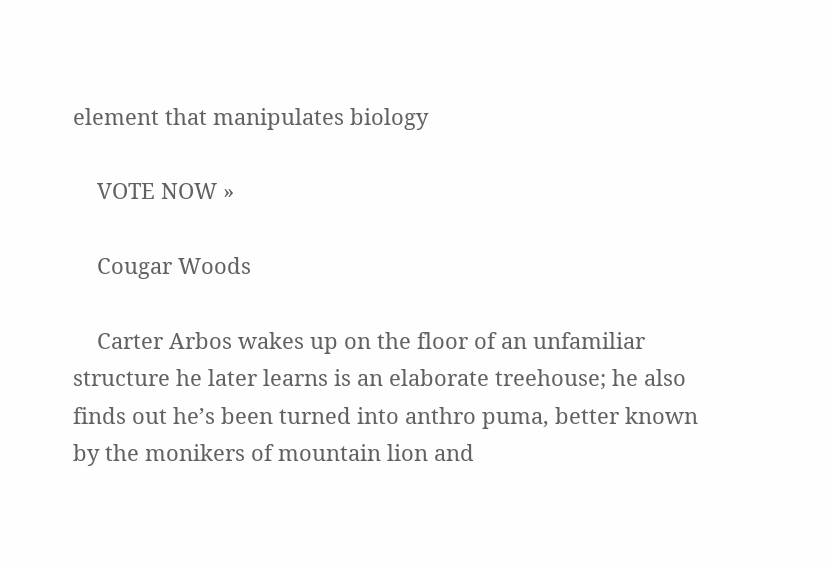element that manipulates biology

    VOTE NOW »

    Cougar Woods

    Carter Arbos wakes up on the floor of an unfamiliar structure he later learns is an elaborate treehouse; he also finds out he’s been turned into anthro puma, better known by the monikers of mountain lion and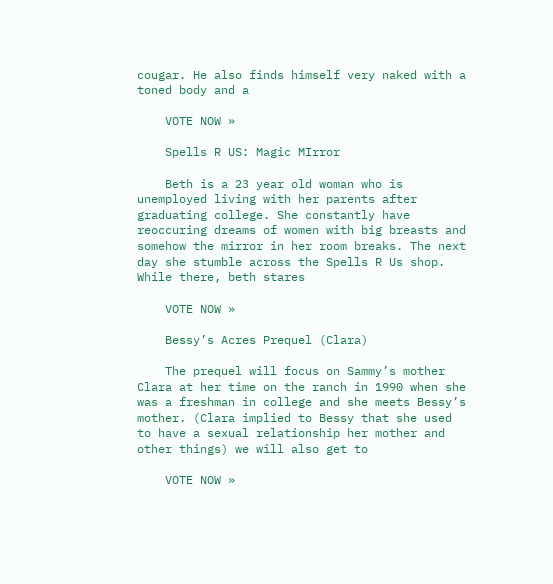cougar. He also finds himself very naked with a toned body and a

    VOTE NOW »

    Spells R US: Magic MIrror

    Beth is a 23 year old woman who is unemployed living with her parents after graduating college. She constantly have reoccuring dreams of women with big breasts and somehow the mirror in her room breaks. The next day she stumble across the Spells R Us shop. While there, beth stares

    VOTE NOW »

    Bessy’s Acres Prequel (Clara)

    The prequel will focus on Sammy’s mother Clara at her time on the ranch in 1990 when she was a freshman in college and she meets Bessy’s mother. (Clara implied to Bessy that she used to have a sexual relationship her mother and other things) we will also get to

    VOTE NOW »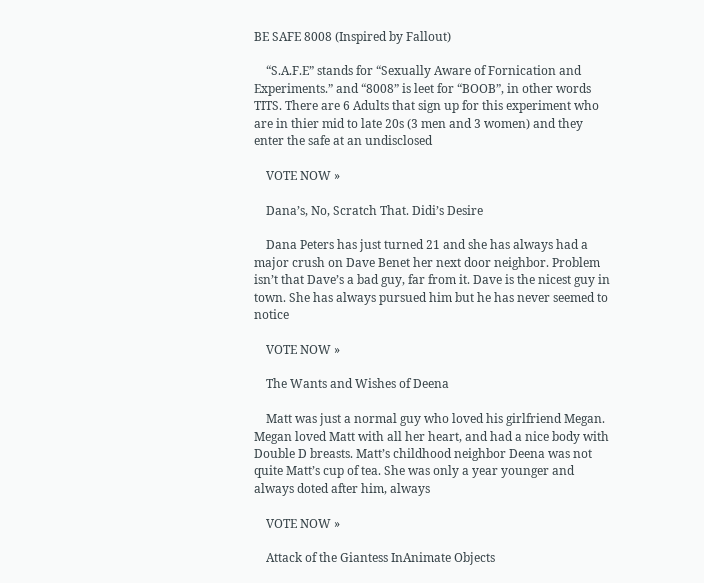BE SAFE 8008 (Inspired by Fallout)

    “S.A.F.E” stands for “Sexually Aware of Fornication and Experiments.” and “8008” is leet for “BOOB”, in other words TITS. There are 6 Adults that sign up for this experiment who are in thier mid to late 20s (3 men and 3 women) and they enter the safe at an undisclosed

    VOTE NOW »

    Dana’s, No, Scratch That. Didi’s Desire

    Dana Peters has just turned 21 and she has always had a major crush on Dave Benet her next door neighbor. Problem isn’t that Dave’s a bad guy, far from it. Dave is the nicest guy in town. She has always pursued him but he has never seemed to notice

    VOTE NOW »

    The Wants and Wishes of Deena

    Matt was just a normal guy who loved his girlfriend Megan. Megan loved Matt with all her heart, and had a nice body with Double D breasts. Matt’s childhood neighbor Deena was not quite Matt’s cup of tea. She was only a year younger and always doted after him, always

    VOTE NOW »

    Attack of the Giantess InAnimate Objects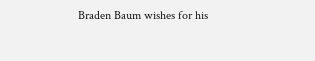Braden Baum wishes for his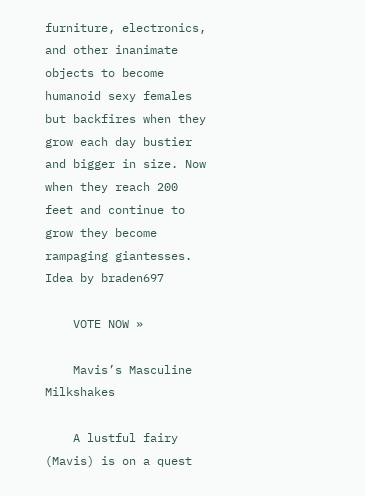furniture, electronics, and other inanimate objects to become humanoid sexy females but backfires when they grow each day bustier and bigger in size. Now when they reach 200 feet and continue to grow they become rampaging giantesses. Idea by braden697

    VOTE NOW »

    Mavis’s Masculine Milkshakes

    A lustful fairy (Mavis) is on a quest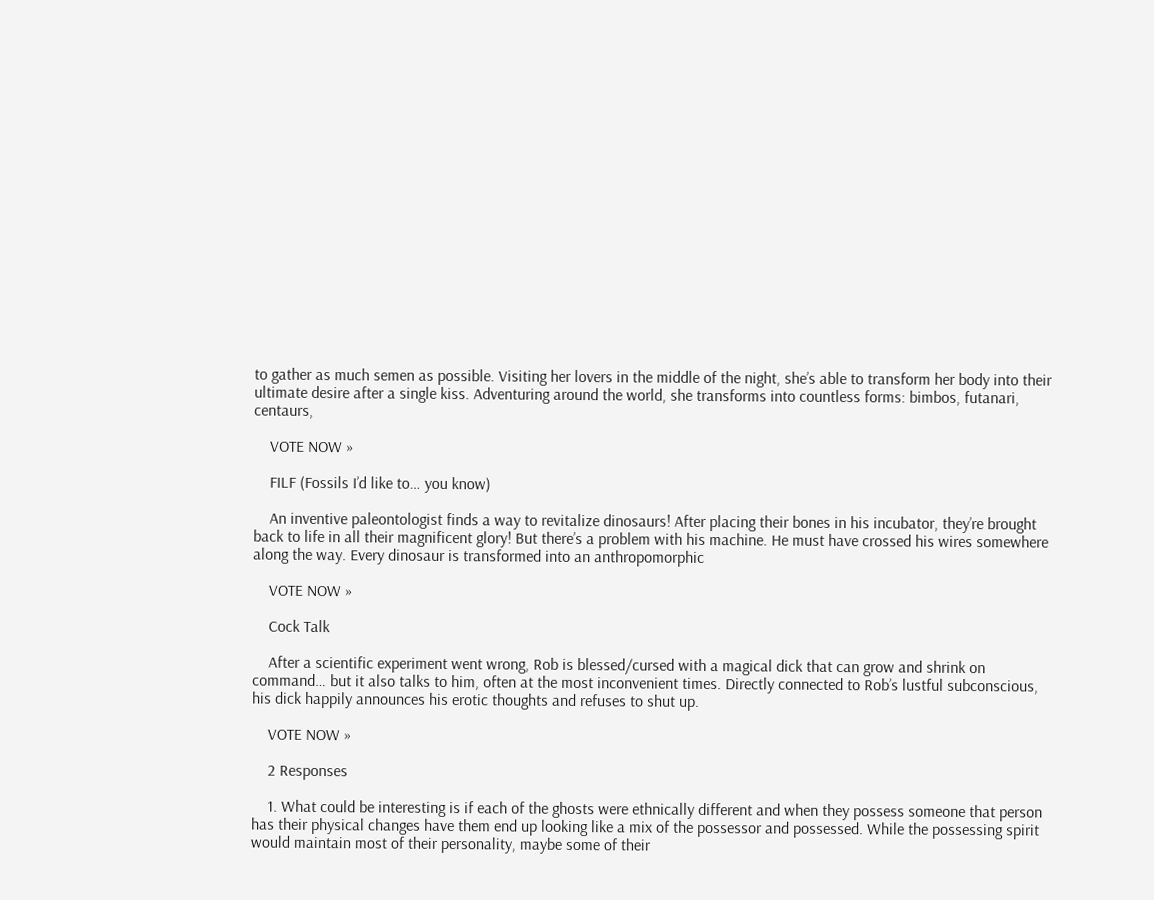to gather as much semen as possible. Visiting her lovers in the middle of the night, she’s able to transform her body into their ultimate desire after a single kiss. Adventuring around the world, she transforms into countless forms: bimbos, futanari, centaurs,

    VOTE NOW »

    FILF (Fossils I’d like to… you know)

    An inventive paleontologist finds a way to revitalize dinosaurs! After placing their bones in his incubator, they’re brought back to life in all their magnificent glory! But there’s a problem with his machine. He must have crossed his wires somewhere along the way. Every dinosaur is transformed into an anthropomorphic

    VOTE NOW »

    Cock Talk

    After a scientific experiment went wrong, Rob is blessed/cursed with a magical dick that can grow and shrink on command… but it also talks to him, often at the most inconvenient times. Directly connected to Rob’s lustful subconscious, his dick happily announces his erotic thoughts and refuses to shut up.

    VOTE NOW »

    2 Responses

    1. What could be interesting is if each of the ghosts were ethnically different and when they possess someone that person has their physical changes have them end up looking like a mix of the possessor and possessed. While the possessing spirit would maintain most of their personality, maybe some of their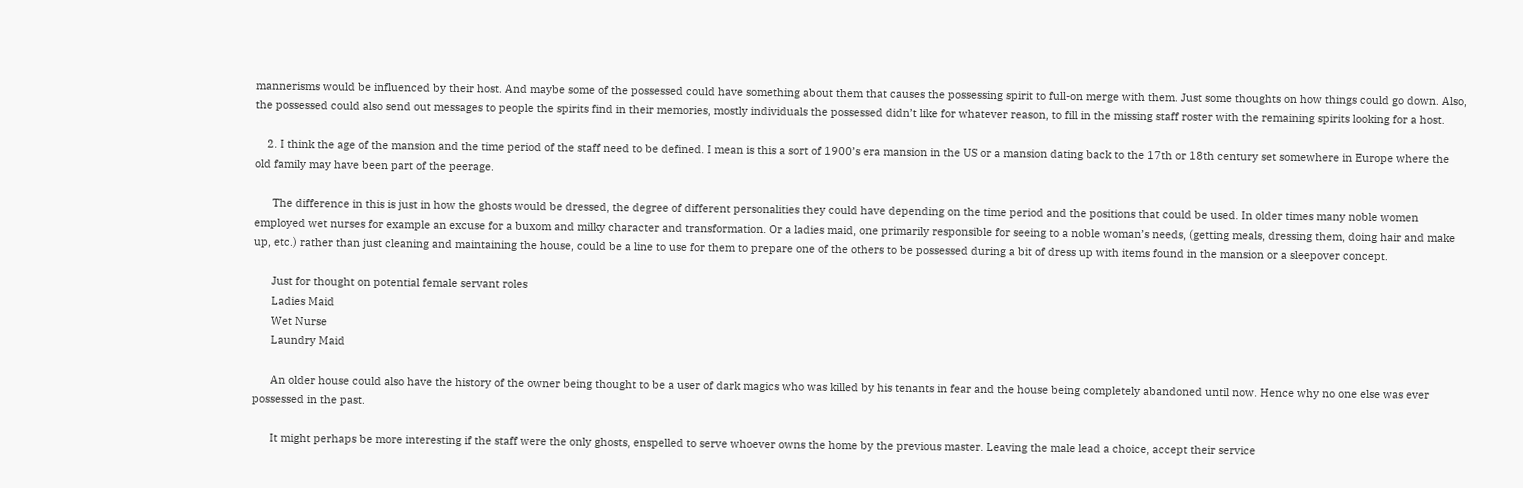mannerisms would be influenced by their host. And maybe some of the possessed could have something about them that causes the possessing spirit to full-on merge with them. Just some thoughts on how things could go down. Also, the possessed could also send out messages to people the spirits find in their memories, mostly individuals the possessed didn’t like for whatever reason, to fill in the missing staff roster with the remaining spirits looking for a host.

    2. I think the age of the mansion and the time period of the staff need to be defined. I mean is this a sort of 1900’s era mansion in the US or a mansion dating back to the 17th or 18th century set somewhere in Europe where the old family may have been part of the peerage.

      The difference in this is just in how the ghosts would be dressed, the degree of different personalities they could have depending on the time period and the positions that could be used. In older times many noble women employed wet nurses for example an excuse for a buxom and milky character and transformation. Or a ladies maid, one primarily responsible for seeing to a noble woman’s needs, (getting meals, dressing them, doing hair and make up, etc.) rather than just cleaning and maintaining the house, could be a line to use for them to prepare one of the others to be possessed during a bit of dress up with items found in the mansion or a sleepover concept.

      Just for thought on potential female servant roles
      Ladies Maid
      Wet Nurse
      Laundry Maid

      An older house could also have the history of the owner being thought to be a user of dark magics who was killed by his tenants in fear and the house being completely abandoned until now. Hence why no one else was ever possessed in the past.

      It might perhaps be more interesting if the staff were the only ghosts, enspelled to serve whoever owns the home by the previous master. Leaving the male lead a choice, accept their service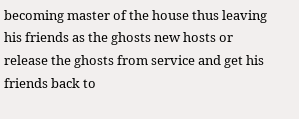becoming master of the house thus leaving his friends as the ghosts new hosts or release the ghosts from service and get his friends back to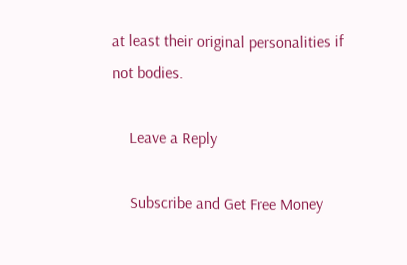at least their original personalities if not bodies.

    Leave a Reply

    Subscribe and Get Free Money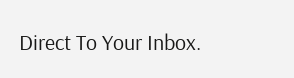Direct To Your Inbox.